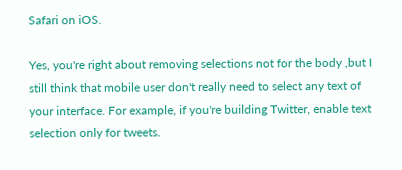Safari on iOS.

Yes, you're right about removing selections not for the body ,but I still think that mobile user don't really need to select any text of your interface. For example, if you're building Twitter, enable text selection only for tweets.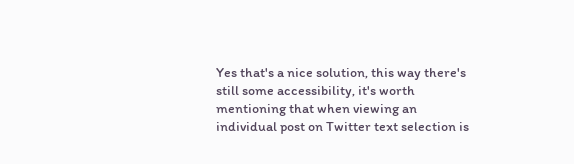Yes that's a nice solution, this way there's still some accessibility, it's worth mentioning that when viewing an individual post on Twitter text selection is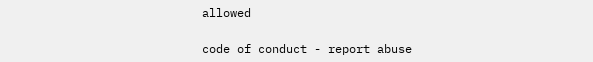allowed

code of conduct - report abuse